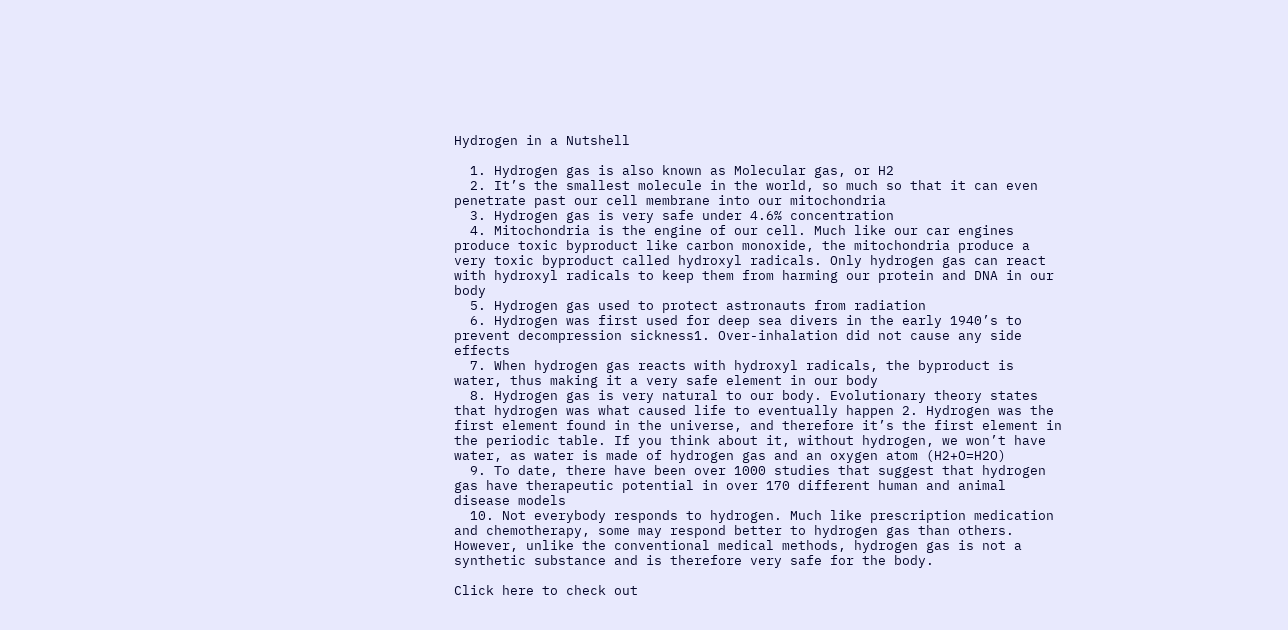Hydrogen in a Nutshell

  1. Hydrogen gas is also known as Molecular gas, or H2
  2. It’s the smallest molecule in the world, so much so that it can even penetrate past our cell membrane into our mitochondria
  3. Hydrogen gas is very safe under 4.6% concentration
  4. Mitochondria is the engine of our cell. Much like our car engines produce toxic byproduct like carbon monoxide, the mitochondria produce a very toxic byproduct called hydroxyl radicals. Only hydrogen gas can react with hydroxyl radicals to keep them from harming our protein and DNA in our body
  5. Hydrogen gas used to protect astronauts from radiation
  6. Hydrogen was first used for deep sea divers in the early 1940’s to prevent decompression sickness1. Over-inhalation did not cause any side effects
  7. When hydrogen gas reacts with hydroxyl radicals, the byproduct is water, thus making it a very safe element in our body
  8. Hydrogen gas is very natural to our body. Evolutionary theory states that hydrogen was what caused life to eventually happen 2. Hydrogen was the first element found in the universe, and therefore it’s the first element in the periodic table. If you think about it, without hydrogen, we won’t have water, as water is made of hydrogen gas and an oxygen atom (H2+O=H2O)
  9. To date, there have been over 1000 studies that suggest that hydrogen gas have therapeutic potential in over 170 different human and animal disease models
  10. Not everybody responds to hydrogen. Much like prescription medication and chemotherapy, some may respond better to hydrogen gas than others. However, unlike the conventional medical methods, hydrogen gas is not a synthetic substance and is therefore very safe for the body.

Click here to check out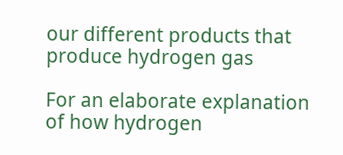our different products that produce hydrogen gas

For an elaborate explanation of how hydrogen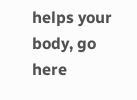helps your body, go here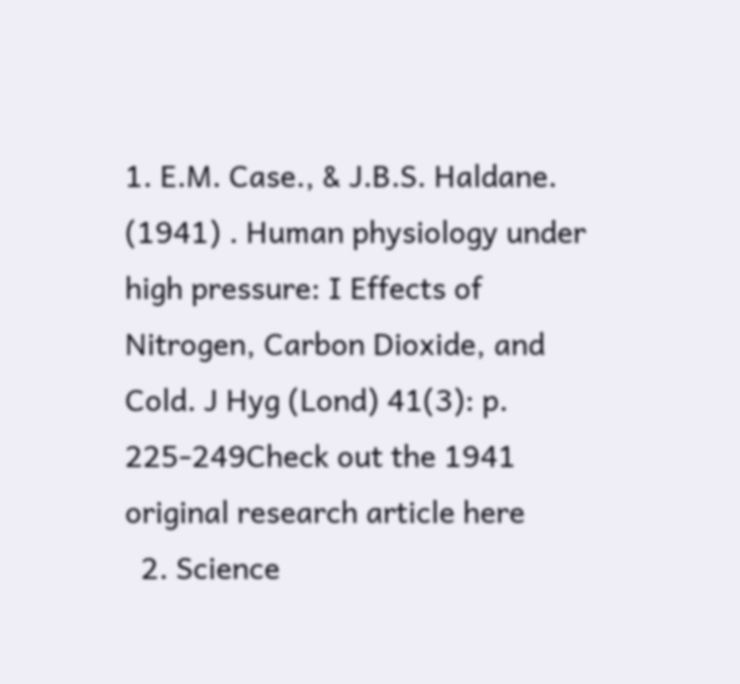1. E.M. Case., & J.B.S. Haldane. (1941) . Human physiology under high pressure: I Effects of Nitrogen, Carbon Dioxide, and Cold. J Hyg (Lond) 41(3): p. 225-249Check out the 1941 original research article here
  2. Science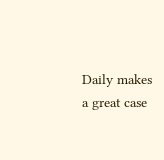Daily makes a great case